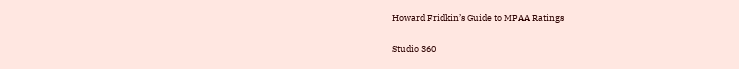Howard Fridkin’s Guide to MPAA Ratings

Studio 360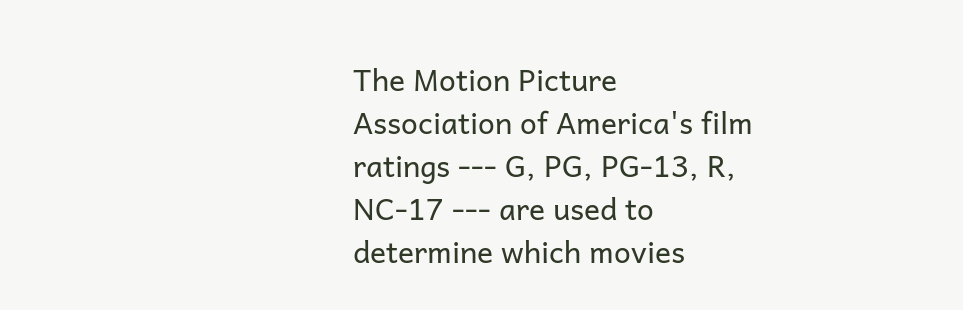The Motion Picture Association of America's film ratings --- G, PG, PG-13, R, NC-17 --- are used to determine which movies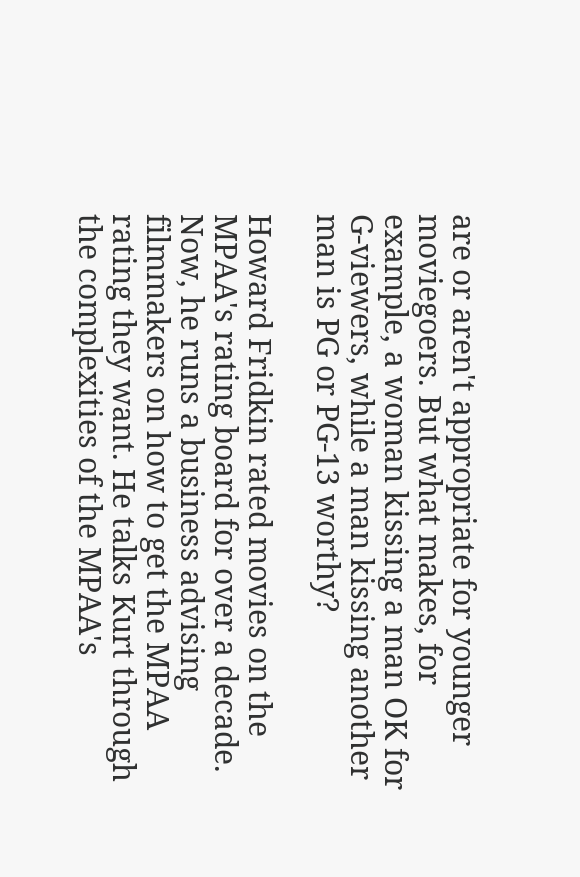are or aren't appropriate for younger moviegoers. But what makes, for example, a woman kissing a man OK for G-viewers, while a man kissing another man is PG or PG-13 worthy?

Howard Fridkin rated movies on the MPAA's rating board for over a decade. Now, he runs a business advising filmmakers on how to get the MPAA rating they want. He talks Kurt through the complexities of the MPAA's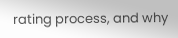rating process, and why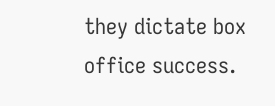they dictate box office success.